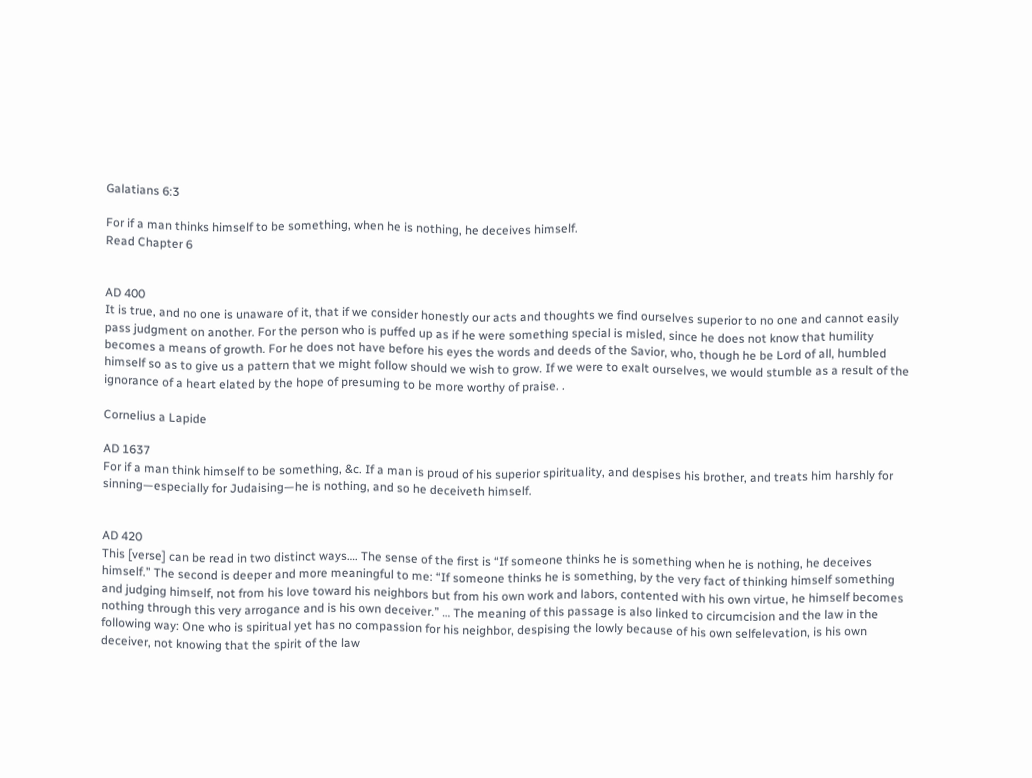Galatians 6:3

For if a man thinks himself to be something, when he is nothing, he deceives himself.
Read Chapter 6


AD 400
It is true, and no one is unaware of it, that if we consider honestly our acts and thoughts we find ourselves superior to no one and cannot easily pass judgment on another. For the person who is puffed up as if he were something special is misled, since he does not know that humility becomes a means of growth. For he does not have before his eyes the words and deeds of the Savior, who, though he be Lord of all, humbled himself so as to give us a pattern that we might follow should we wish to grow. If we were to exalt ourselves, we would stumble as a result of the ignorance of a heart elated by the hope of presuming to be more worthy of praise. .

Cornelius a Lapide

AD 1637
For if a man think himself to be something, &c. If a man is proud of his superior spirituality, and despises his brother, and treats him harshly for sinning—especially for Judaising—he is nothing, and so he deceiveth himself.


AD 420
This [verse] can be read in two distinct ways…. The sense of the first is “If someone thinks he is something when he is nothing, he deceives himself.” The second is deeper and more meaningful to me: “If someone thinks he is something, by the very fact of thinking himself something and judging himself, not from his love toward his neighbors but from his own work and labors, contented with his own virtue, he himself becomes nothing through this very arrogance and is his own deceiver.” … The meaning of this passage is also linked to circumcision and the law in the following way: One who is spiritual yet has no compassion for his neighbor, despising the lowly because of his own selfelevation, is his own deceiver, not knowing that the spirit of the law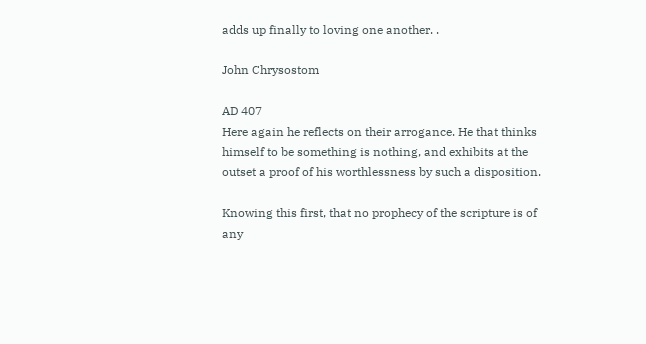adds up finally to loving one another. .

John Chrysostom

AD 407
Here again he reflects on their arrogance. He that thinks himself to be something is nothing, and exhibits at the outset a proof of his worthlessness by such a disposition.

Knowing this first, that no prophecy of the scripture is of any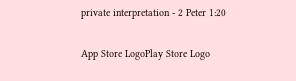private interpretation - 2 Peter 1:20

App Store LogoPlay Store Logo